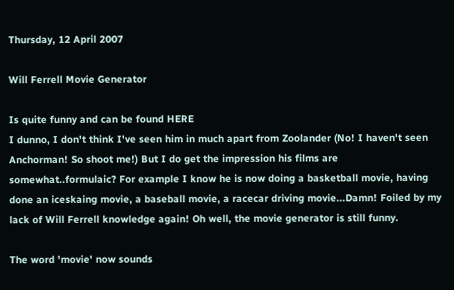Thursday, 12 April 2007

Will Ferrell Movie Generator

Is quite funny and can be found HERE
I dunno, I don't think I've seen him in much apart from Zoolander (No! I haven't seen Anchorman! So shoot me!) But I do get the impression his films are somewhat..formulaic? For example I know he is now doing a basketball movie, having done an iceskaing movie, a baseball movie, a racecar driving movie...Damn! Foiled by my lack of Will Ferrell knowledge again! Oh well, the movie generator is still funny.

The word 'movie' now sounds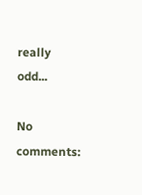really odd...

No comments: